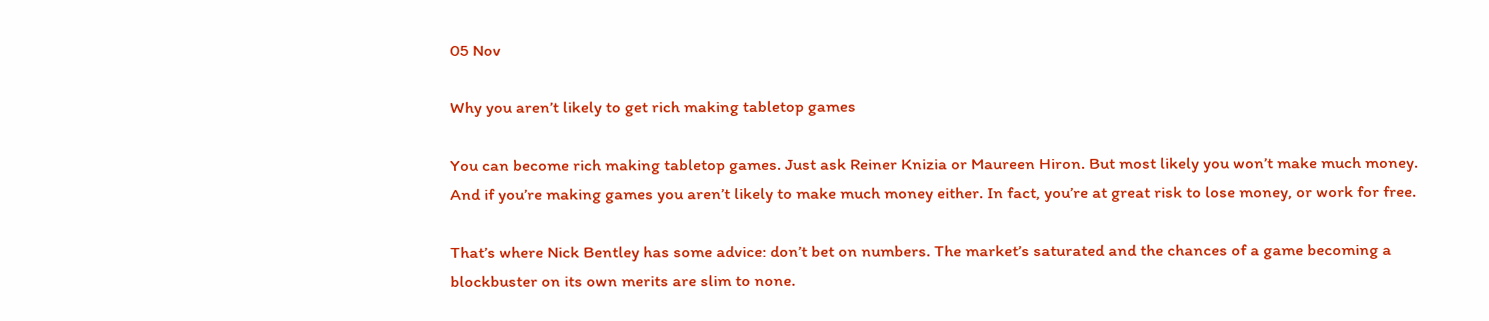05 Nov

Why you aren’t likely to get rich making tabletop games

You can become rich making tabletop games. Just ask Reiner Knizia or Maureen Hiron. But most likely you won’t make much money. And if you’re making games you aren’t likely to make much money either. In fact, you’re at great risk to lose money, or work for free.

That’s where Nick Bentley has some advice: don’t bet on numbers. The market’s saturated and the chances of a game becoming a blockbuster on its own merits are slim to none.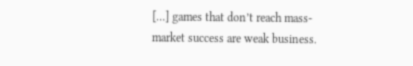[…] games that don’t reach mass-market success are weak business.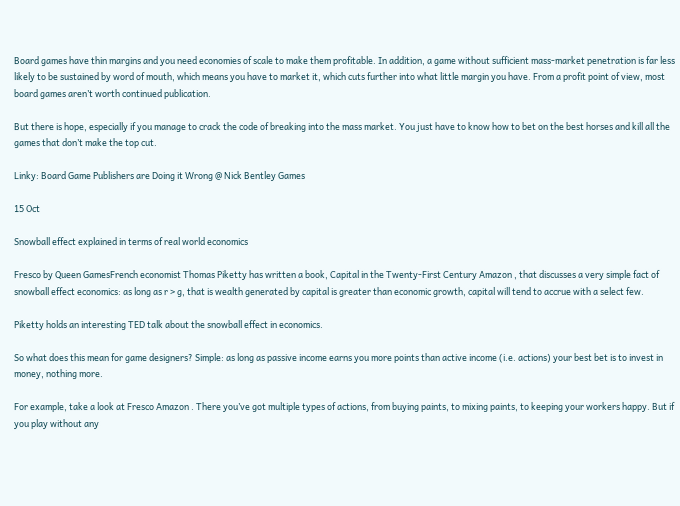Board games have thin margins and you need economies of scale to make them profitable. In addition, a game without sufficient mass-market penetration is far less likely to be sustained by word of mouth, which means you have to market it, which cuts further into what little margin you have. From a profit point of view, most board games aren’t worth continued publication.

But there is hope, especially if you manage to crack the code of breaking into the mass market. You just have to know how to bet on the best horses and kill all the games that don’t make the top cut.

Linky: Board Game Publishers are Doing it Wrong @ Nick Bentley Games

15 Oct

Snowball effect explained in terms of real world economics

Fresco by Queen GamesFrench economist Thomas Piketty has written a book, Capital in the Twenty-First Century Amazon , that discusses a very simple fact of snowball effect economics: as long as r > g, that is wealth generated by capital is greater than economic growth, capital will tend to accrue with a select few.

Piketty holds an interesting TED talk about the snowball effect in economics.

So what does this mean for game designers? Simple: as long as passive income earns you more points than active income (i.e. actions) your best bet is to invest in money, nothing more.

For example, take a look at Fresco Amazon . There you’ve got multiple types of actions, from buying paints, to mixing paints, to keeping your workers happy. But if you play without any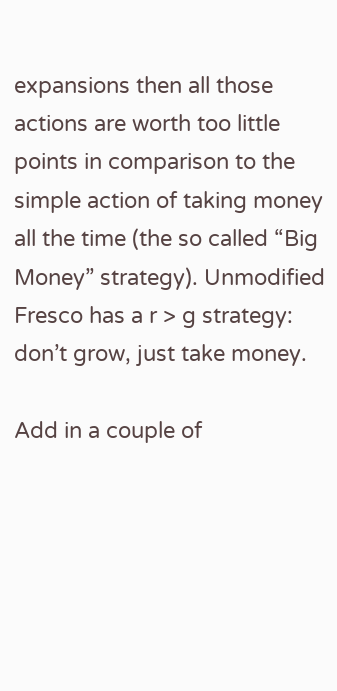expansions then all those actions are worth too little points in comparison to the simple action of taking money all the time (the so called “Big Money” strategy). Unmodified Fresco has a r > g strategy: don’t grow, just take money.

Add in a couple of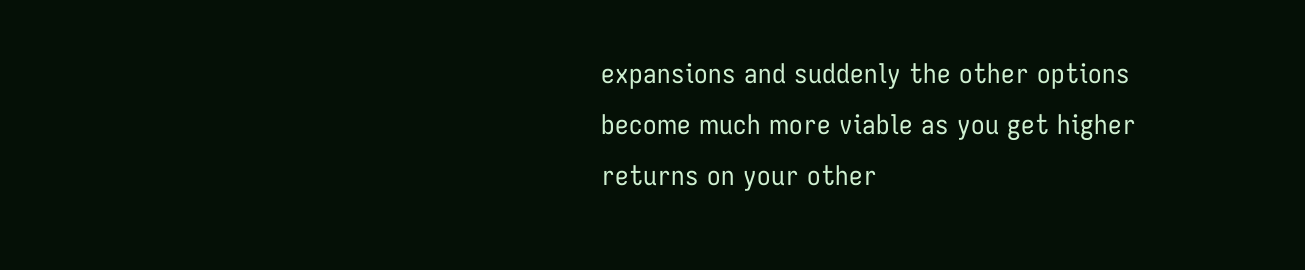expansions and suddenly the other options become much more viable as you get higher returns on your other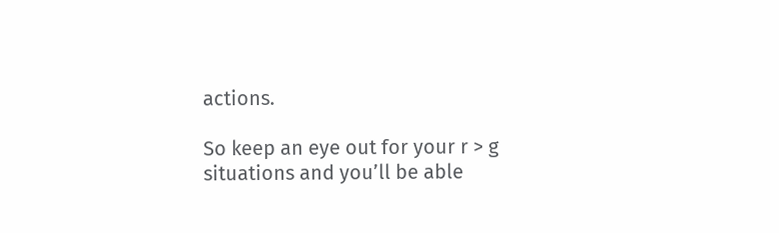actions.

So keep an eye out for your r > g situations and you’ll be able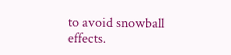to avoid snowball effects.